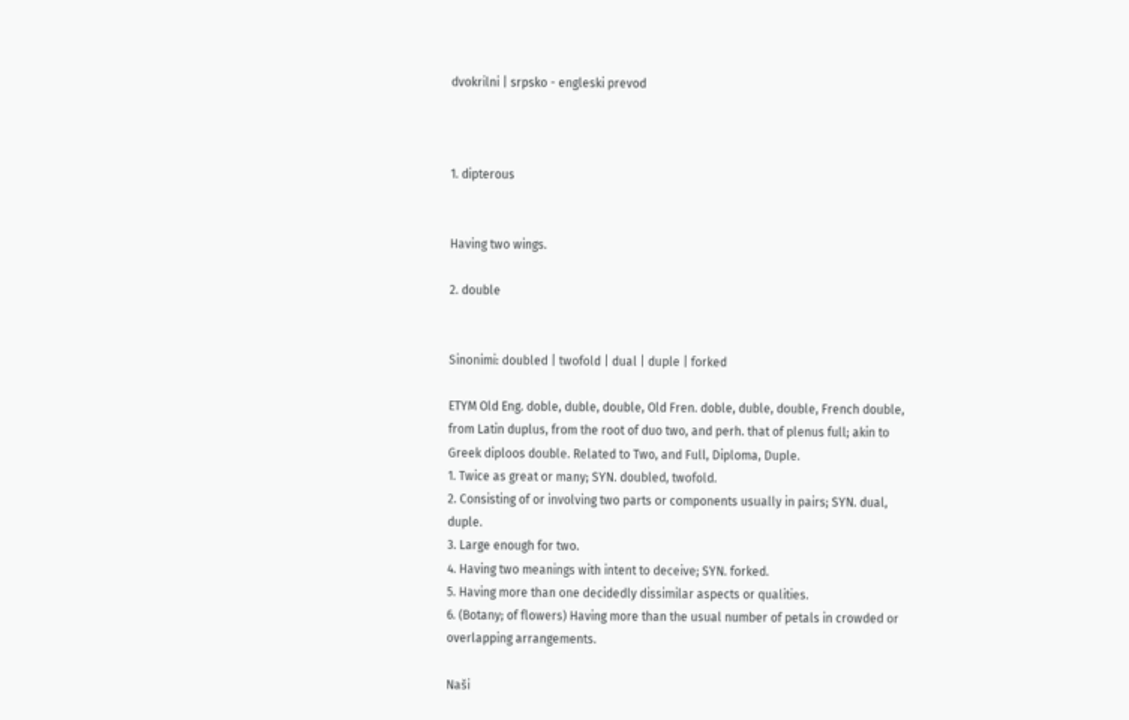dvokrilni | srpsko - engleski prevod



1. dipterous


Having two wings.

2. double


Sinonimi: doubled | twofold | dual | duple | forked

ETYM Old Eng. doble, duble, double, Old Fren. doble, duble, double, French double, from Latin duplus, from the root of duo two, and perh. that of plenus full; akin to Greek diploos double. Related to Two, and Full, Diploma, Duple.
1. Twice as great or many; SYN. doubled, twofold.
2. Consisting of or involving two parts or components usually in pairs; SYN. dual, duple.
3. Large enough for two.
4. Having two meanings with intent to deceive; SYN. forked.
5. Having more than one decidedly dissimilar aspects or qualities.
6. (Botany; of flowers) Having more than the usual number of petals in crowded or overlapping arrangements.

Naši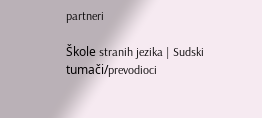partneri

Škole stranih jezika | Sudski tumači/prevodioci